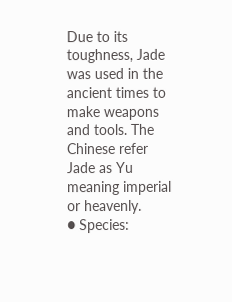Due to its toughness, Jade was used in the ancient times to make weapons and tools. The Chinese refer Jade as Yu meaning imperial or heavenly.
● Species: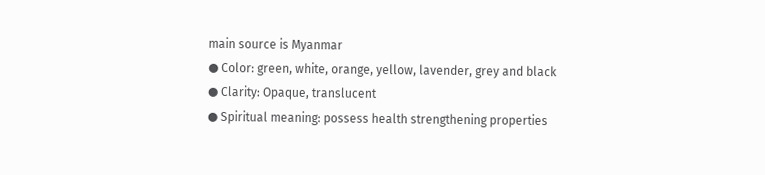main source is Myanmar
● Color: green, white, orange, yellow, lavender, grey and black
● Clarity: Opaque, translucent
● Spiritual meaning: possess health strengthening properties